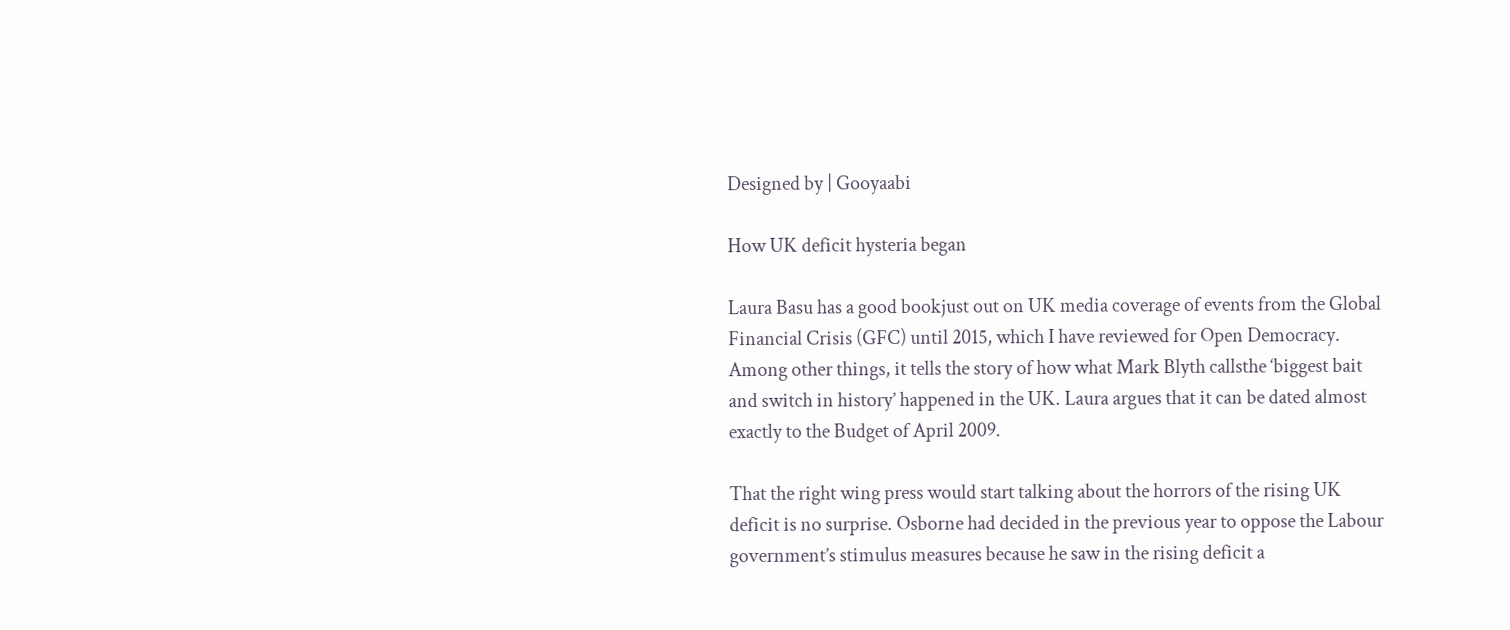Designed by | Gooyaabi

How UK deficit hysteria began

Laura Basu has a good bookjust out on UK media coverage of events from the Global Financial Crisis (GFC) until 2015, which I have reviewed for Open Democracy. Among other things, it tells the story of how what Mark Blyth callsthe ‘biggest bait and switch in history’ happened in the UK. Laura argues that it can be dated almost exactly to the Budget of April 2009.

That the right wing press would start talking about the horrors of the rising UK deficit is no surprise. Osborne had decided in the previous year to oppose the Labour government’s stimulus measures because he saw in the rising deficit a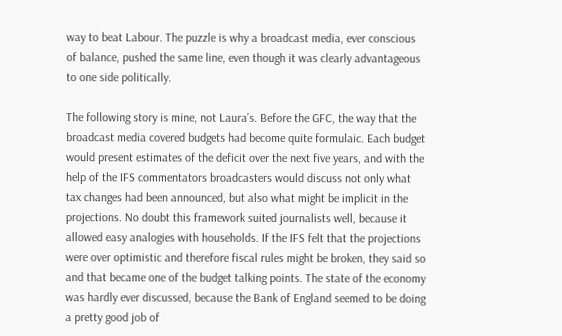way to beat Labour. The puzzle is why a broadcast media, ever conscious of balance, pushed the same line, even though it was clearly advantageous to one side politically.

The following story is mine, not Laura’s. Before the GFC, the way that the broadcast media covered budgets had become quite formulaic. Each budget would present estimates of the deficit over the next five years, and with the help of the IFS commentators broadcasters would discuss not only what tax changes had been announced, but also what might be implicit in the projections. No doubt this framework suited journalists well, because it allowed easy analogies with households. If the IFS felt that the projections were over optimistic and therefore fiscal rules might be broken, they said so and that became one of the budget talking points. The state of the economy was hardly ever discussed, because the Bank of England seemed to be doing a pretty good job of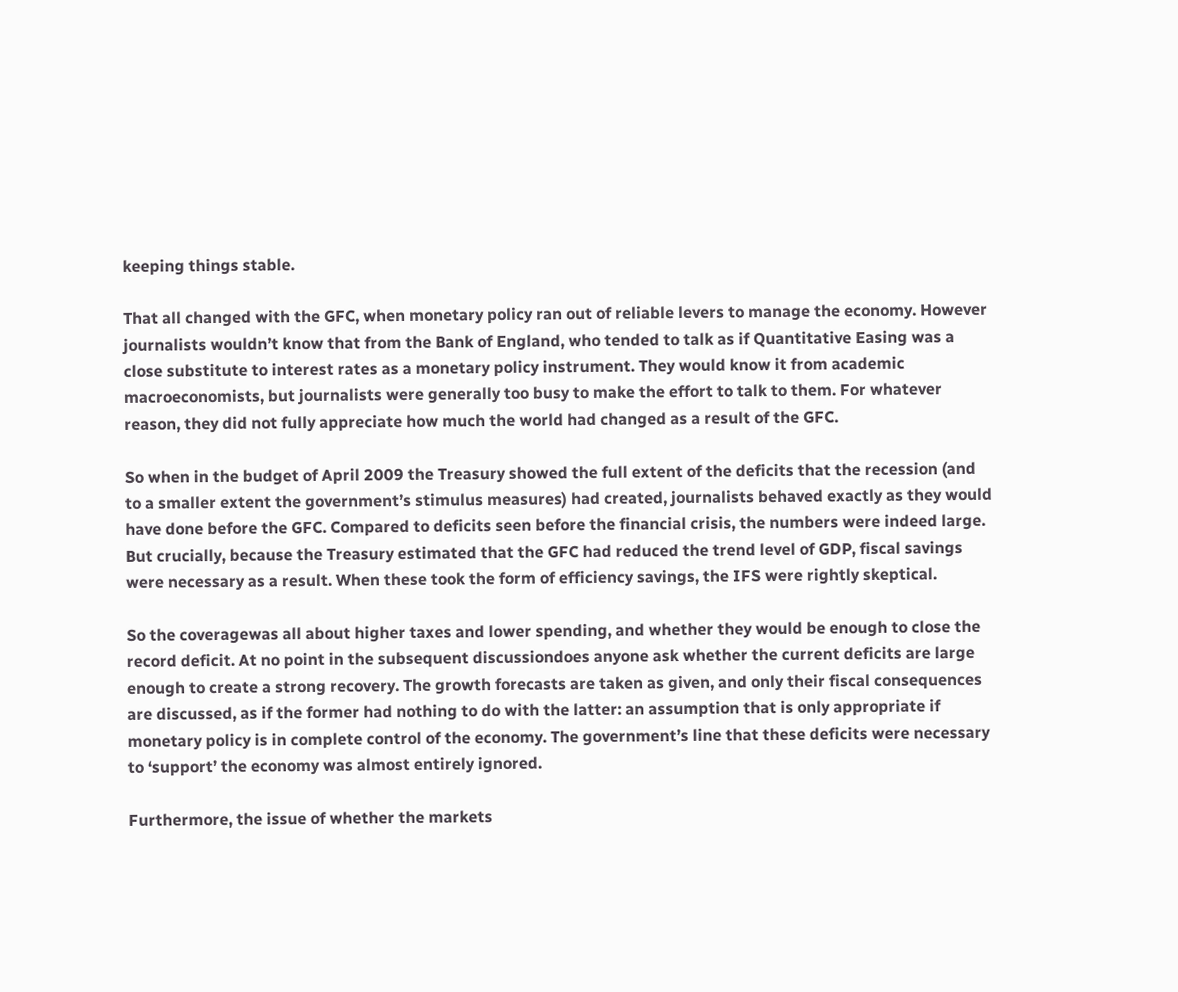keeping things stable.

That all changed with the GFC, when monetary policy ran out of reliable levers to manage the economy. However journalists wouldn’t know that from the Bank of England, who tended to talk as if Quantitative Easing was a close substitute to interest rates as a monetary policy instrument. They would know it from academic macroeconomists, but journalists were generally too busy to make the effort to talk to them. For whatever reason, they did not fully appreciate how much the world had changed as a result of the GFC.

So when in the budget of April 2009 the Treasury showed the full extent of the deficits that the recession (and to a smaller extent the government’s stimulus measures) had created, journalists behaved exactly as they would have done before the GFC. Compared to deficits seen before the financial crisis, the numbers were indeed large. But crucially, because the Treasury estimated that the GFC had reduced the trend level of GDP, fiscal savings were necessary as a result. When these took the form of efficiency savings, the IFS were rightly skeptical.

So the coveragewas all about higher taxes and lower spending, and whether they would be enough to close the record deficit. At no point in the subsequent discussiondoes anyone ask whether the current deficits are large enough to create a strong recovery. The growth forecasts are taken as given, and only their fiscal consequences are discussed, as if the former had nothing to do with the latter: an assumption that is only appropriate if monetary policy is in complete control of the economy. The government’s line that these deficits were necessary to ‘support’ the economy was almost entirely ignored.

Furthermore, the issue of whether the markets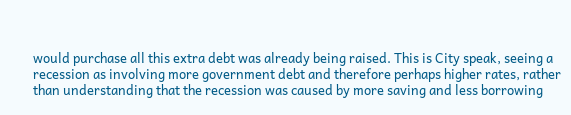would purchase all this extra debt was already being raised. This is City speak, seeing a recession as involving more government debt and therefore perhaps higher rates, rather than understanding that the recession was caused by more saving and less borrowing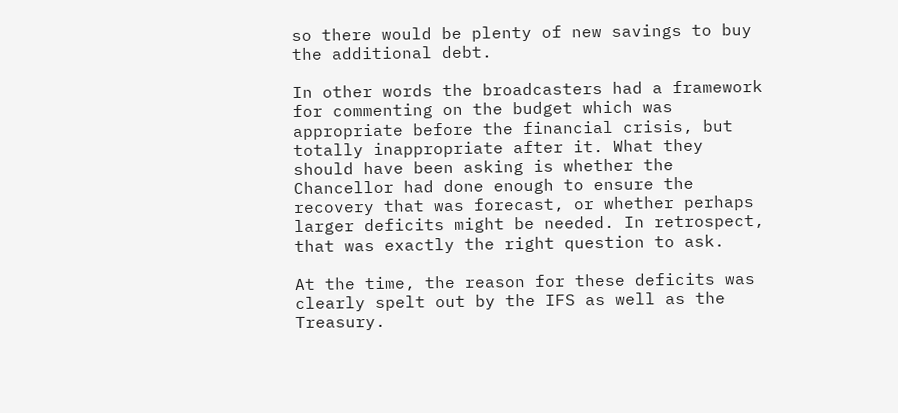so there would be plenty of new savings to buy the additional debt.

In other words the broadcasters had a framework for commenting on the budget which was appropriate before the financial crisis, but totally inappropriate after it. What they should have been asking is whether the Chancellor had done enough to ensure the recovery that was forecast, or whether perhaps larger deficits might be needed. In retrospect, that was exactly the right question to ask.

At the time, the reason for these deficits was clearly spelt out by the IFS as well as the Treasury.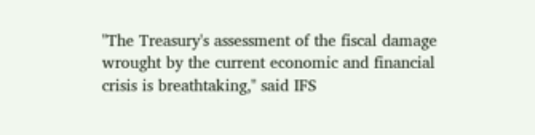"The Treasury's assessment of the fiscal damage wrought by the current economic and financial crisis is breathtaking," said IFS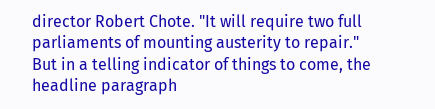director Robert Chote. "It will require two full parliaments of mounting austerity to repair." But in a telling indicator of things to come, the headline paragraph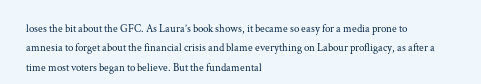loses the bit about the GFC. As Laura’s book shows, it became so easy for a media prone to amnesia to forget about the financial crisis and blame everything on Labour profligacy, as after a time most voters began to believe. But the fundamental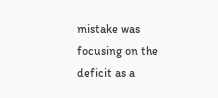mistake was focusing on the deficit as a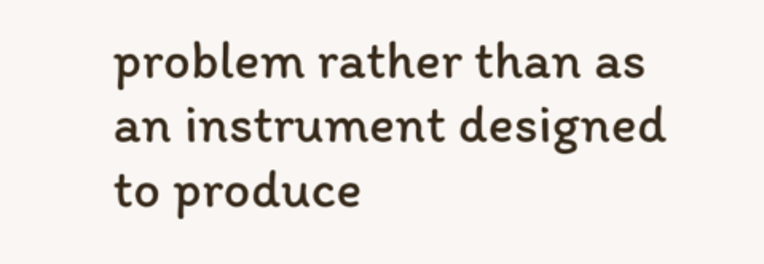problem rather than as an instrument designed to produce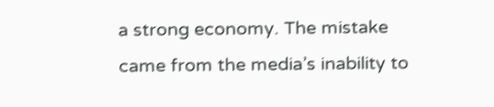a strong economy. The mistake came from the media’s inability to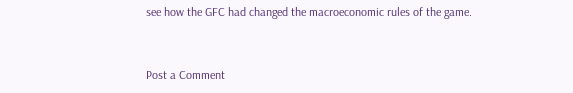see how the GFC had changed the macroeconomic rules of the game.


Post a Comment